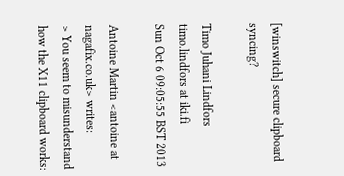[winswitch] secure clipboard syncing?

Timo Juhani Lindfors timo.lindfors at iki.fi
Sun Oct 6 09:05:55 BST 2013

Antoine Martin <antoine at nagafix.co.uk> writes:
> You seem to misunderstand how the X11 clipboard works: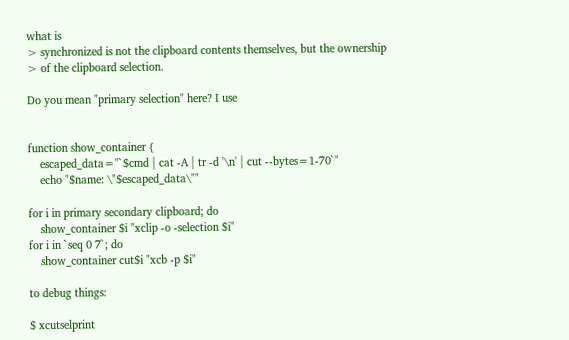what is
> synchronized is not the clipboard contents themselves, but the ownership
> of the clipboard selection.

Do you mean "primary selection" here? I use


function show_container {
    escaped_data="`$cmd | cat -A | tr -d '\n' | cut --bytes=1-70`"
    echo "$name: \"$escaped_data\""

for i in primary secondary clipboard; do
    show_container $i "xclip -o -selection $i"
for i in `seq 0 7`; do
    show_container cut$i "xcb -p $i"

to debug things:

$ xcutselprint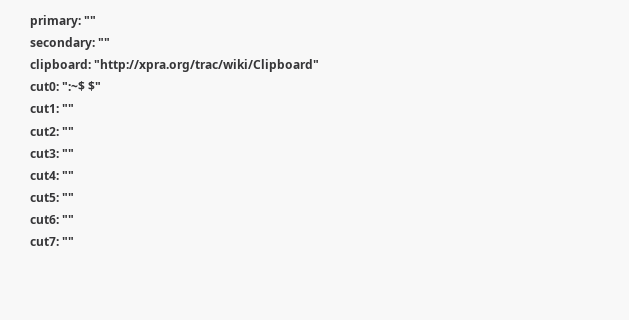primary: ""
secondary: ""
clipboard: "http://xpra.org/trac/wiki/Clipboard"
cut0: ":~$ $"
cut1: ""
cut2: ""
cut3: ""
cut4: ""
cut5: ""
cut6: ""
cut7: ""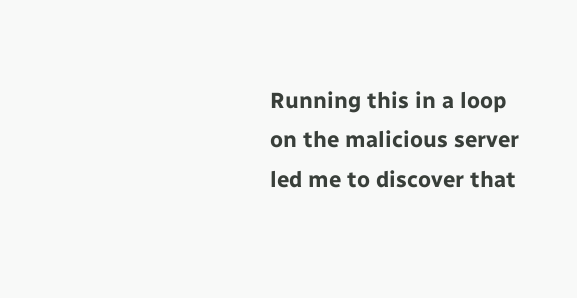Running this in a loop on the malicious server led me to discover that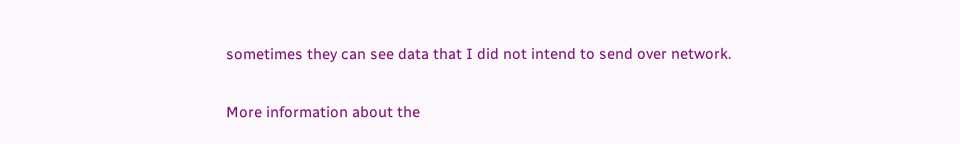sometimes they can see data that I did not intend to send over network.

More information about the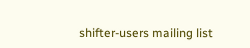shifter-users mailing list